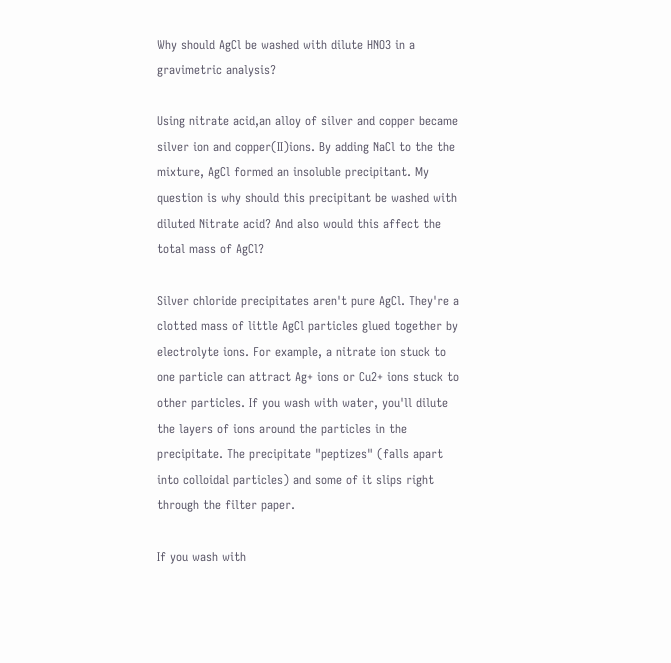Why should AgCl be washed with dilute HNO3 in a gravimetric analysis?

Using nitrate acid,an alloy of silver and copper became silver ion and copper(II)ions. By adding NaCl to the the mixture, AgCl formed an insoluble precipitant. My question is why should this precipitant be washed with diluted Nitrate acid? And also would this affect the total mass of AgCl?

Silver chloride precipitates aren't pure AgCl. They're a clotted mass of little AgCl particles glued together by electrolyte ions. For example, a nitrate ion stuck to one particle can attract Ag+ ions or Cu2+ ions stuck to other particles. If you wash with water, you'll dilute the layers of ions around the particles in the precipitate. The precipitate "peptizes" (falls apart into colloidal particles) and some of it slips right through the filter paper.

If you wash with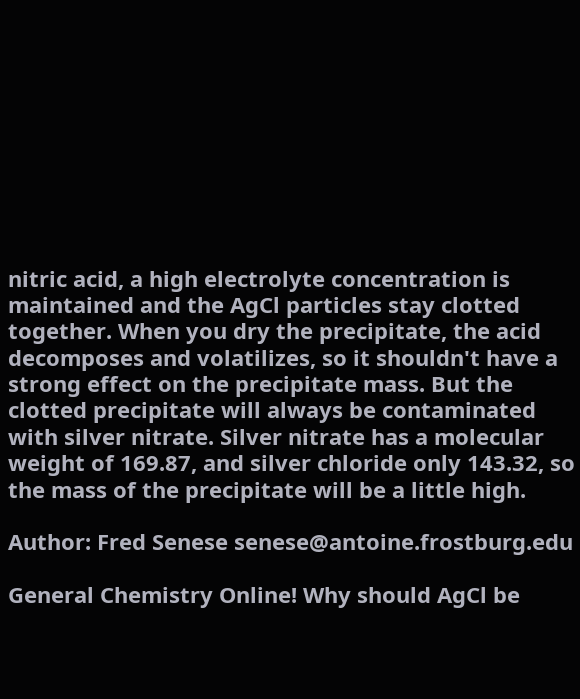nitric acid, a high electrolyte concentration is maintained and the AgCl particles stay clotted together. When you dry the precipitate, the acid decomposes and volatilizes, so it shouldn't have a strong effect on the precipitate mass. But the clotted precipitate will always be contaminated with silver nitrate. Silver nitrate has a molecular weight of 169.87, and silver chloride only 143.32, so the mass of the precipitate will be a little high.

Author: Fred Senese senese@antoine.frostburg.edu

General Chemistry Online! Why should AgCl be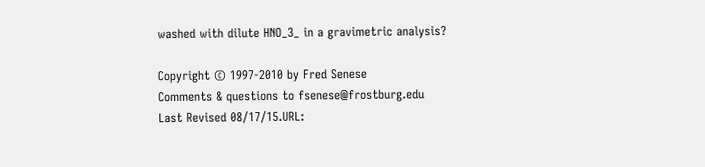washed with dilute HNO_3_ in a gravimetric analysis?

Copyright © 1997-2010 by Fred Senese
Comments & questions to fsenese@frostburg.edu
Last Revised 08/17/15.URL: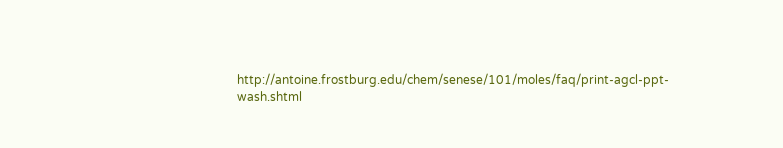http://antoine.frostburg.edu/chem/senese/101/moles/faq/print-agcl-ppt-wash.shtml